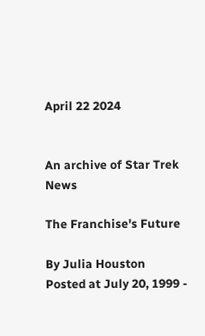April 22 2024


An archive of Star Trek News

The Franchise's Future

By Julia Houston
Posted at July 20, 1999 -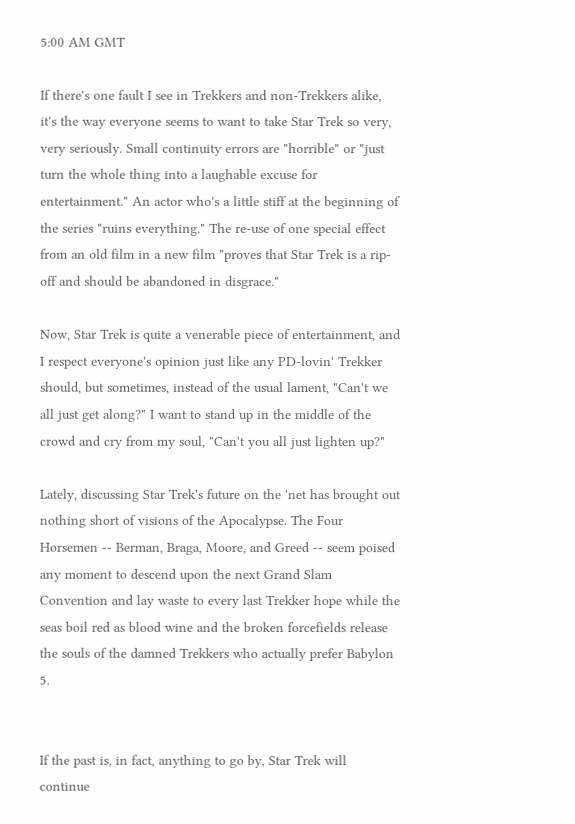5:00 AM GMT

If there's one fault I see in Trekkers and non-Trekkers alike, it's the way everyone seems to want to take Star Trek so very, very seriously. Small continuity errors are "horrible" or "just turn the whole thing into a laughable excuse for entertainment." An actor who's a little stiff at the beginning of the series "ruins everything." The re-use of one special effect from an old film in a new film "proves that Star Trek is a rip-off and should be abandoned in disgrace."

Now, Star Trek is quite a venerable piece of entertainment, and I respect everyone's opinion just like any PD-lovin' Trekker should, but sometimes, instead of the usual lament, "Can't we all just get along?" I want to stand up in the middle of the crowd and cry from my soul, "Can't you all just lighten up?"

Lately, discussing Star Trek's future on the 'net has brought out nothing short of visions of the Apocalypse. The Four Horsemen -- Berman, Braga, Moore, and Greed -- seem poised any moment to descend upon the next Grand Slam Convention and lay waste to every last Trekker hope while the seas boil red as blood wine and the broken forcefields release the souls of the damned Trekkers who actually prefer Babylon 5.


If the past is, in fact, anything to go by, Star Trek will continue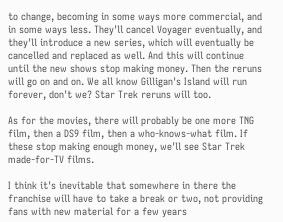to change, becoming in some ways more commercial, and in some ways less. They'll cancel Voyager eventually, and they'll introduce a new series, which will eventually be cancelled and replaced as well. And this will continue until the new shows stop making money. Then the reruns will go on and on. We all know Gilligan's Island will run forever, don't we? Star Trek reruns will too.

As for the movies, there will probably be one more TNG film, then a DS9 film, then a who-knows-what film. If these stop making enough money, we'll see Star Trek made-for-TV films.

I think it's inevitable that somewhere in there the franchise will have to take a break or two, not providing fans with new material for a few years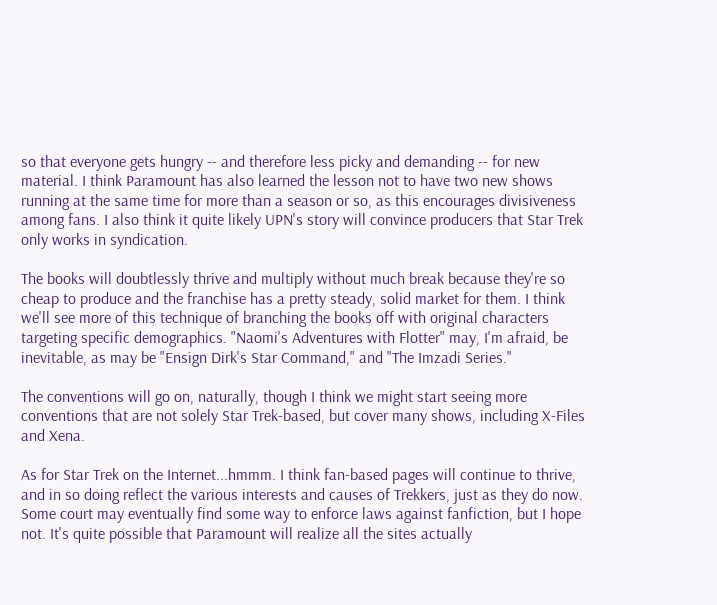so that everyone gets hungry -- and therefore less picky and demanding -- for new material. I think Paramount has also learned the lesson not to have two new shows running at the same time for more than a season or so, as this encourages divisiveness among fans. I also think it quite likely UPN's story will convince producers that Star Trek only works in syndication.

The books will doubtlessly thrive and multiply without much break because they're so cheap to produce and the franchise has a pretty steady, solid market for them. I think we'll see more of this technique of branching the books off with original characters targeting specific demographics. "Naomi's Adventures with Flotter" may, I'm afraid, be inevitable, as may be "Ensign Dirk's Star Command," and "The Imzadi Series."

The conventions will go on, naturally, though I think we might start seeing more conventions that are not solely Star Trek-based, but cover many shows, including X-Files and Xena.

As for Star Trek on the Internet...hmmm. I think fan-based pages will continue to thrive, and in so doing reflect the various interests and causes of Trekkers, just as they do now. Some court may eventually find some way to enforce laws against fanfiction, but I hope not. It's quite possible that Paramount will realize all the sites actually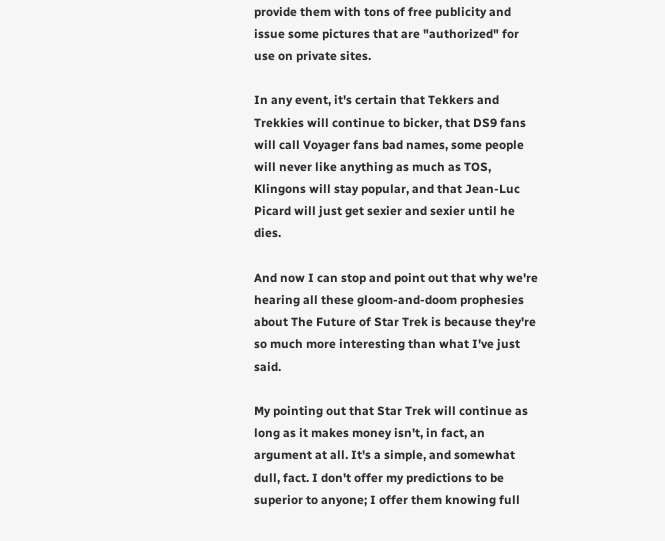provide them with tons of free publicity and issue some pictures that are "authorized" for use on private sites.

In any event, it's certain that Tekkers and Trekkies will continue to bicker, that DS9 fans will call Voyager fans bad names, some people will never like anything as much as TOS, Klingons will stay popular, and that Jean-Luc Picard will just get sexier and sexier until he dies.

And now I can stop and point out that why we're hearing all these gloom-and-doom prophesies about The Future of Star Trek is because they're so much more interesting than what I've just said.

My pointing out that Star Trek will continue as long as it makes money isn't, in fact, an argument at all. It's a simple, and somewhat dull, fact. I don't offer my predictions to be superior to anyone; I offer them knowing full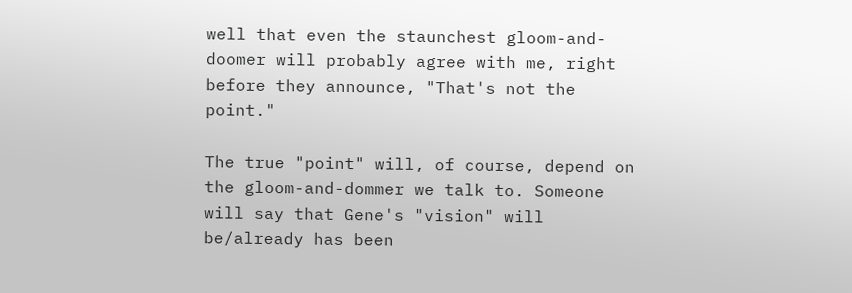well that even the staunchest gloom-and-doomer will probably agree with me, right before they announce, "That's not the point."

The true "point" will, of course, depend on the gloom-and-dommer we talk to. Someone will say that Gene's "vision" will be/already has been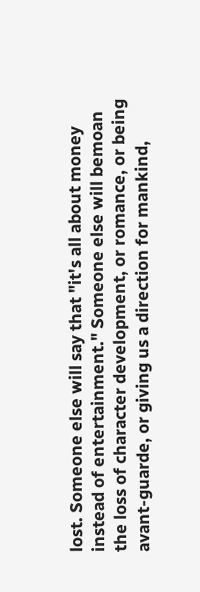lost. Someone else will say that "it's all about money instead of entertainment." Someone else will bemoan the loss of character development, or romance, or being avant-guarde, or giving us a direction for mankind,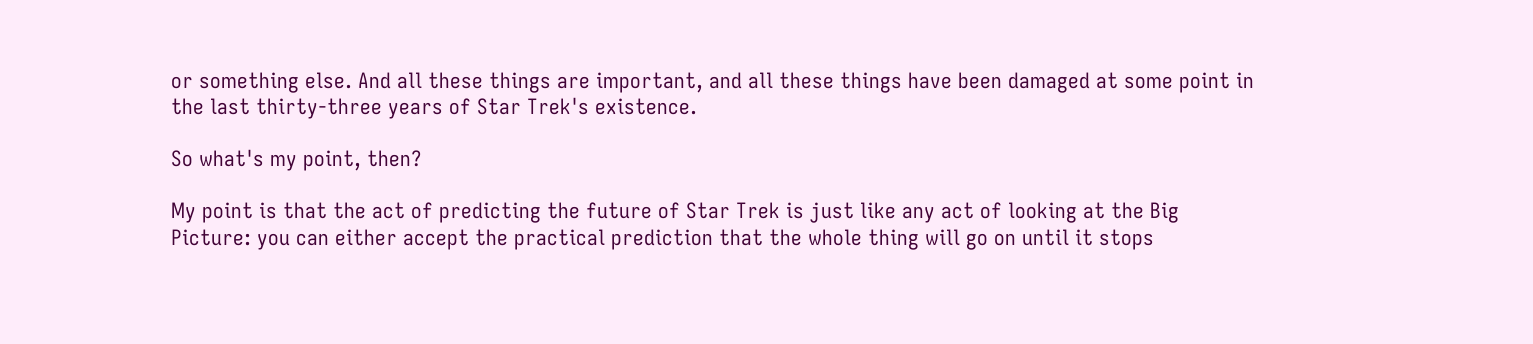or something else. And all these things are important, and all these things have been damaged at some point in the last thirty-three years of Star Trek's existence.

So what's my point, then?

My point is that the act of predicting the future of Star Trek is just like any act of looking at the Big Picture: you can either accept the practical prediction that the whole thing will go on until it stops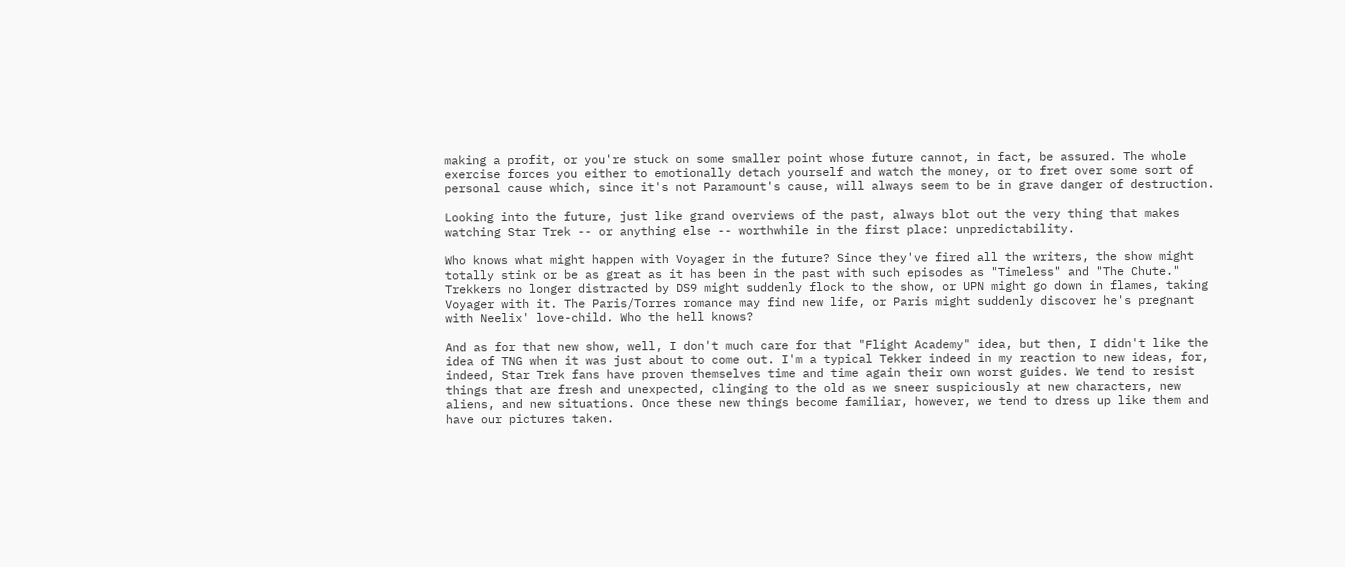making a profit, or you're stuck on some smaller point whose future cannot, in fact, be assured. The whole exercise forces you either to emotionally detach yourself and watch the money, or to fret over some sort of personal cause which, since it's not Paramount's cause, will always seem to be in grave danger of destruction.

Looking into the future, just like grand overviews of the past, always blot out the very thing that makes watching Star Trek -- or anything else -- worthwhile in the first place: unpredictability.

Who knows what might happen with Voyager in the future? Since they've fired all the writers, the show might totally stink or be as great as it has been in the past with such episodes as "Timeless" and "The Chute." Trekkers no longer distracted by DS9 might suddenly flock to the show, or UPN might go down in flames, taking Voyager with it. The Paris/Torres romance may find new life, or Paris might suddenly discover he's pregnant with Neelix' love-child. Who the hell knows?

And as for that new show, well, I don't much care for that "Flight Academy" idea, but then, I didn't like the idea of TNG when it was just about to come out. I'm a typical Tekker indeed in my reaction to new ideas, for, indeed, Star Trek fans have proven themselves time and time again their own worst guides. We tend to resist things that are fresh and unexpected, clinging to the old as we sneer suspiciously at new characters, new aliens, and new situations. Once these new things become familiar, however, we tend to dress up like them and have our pictures taken.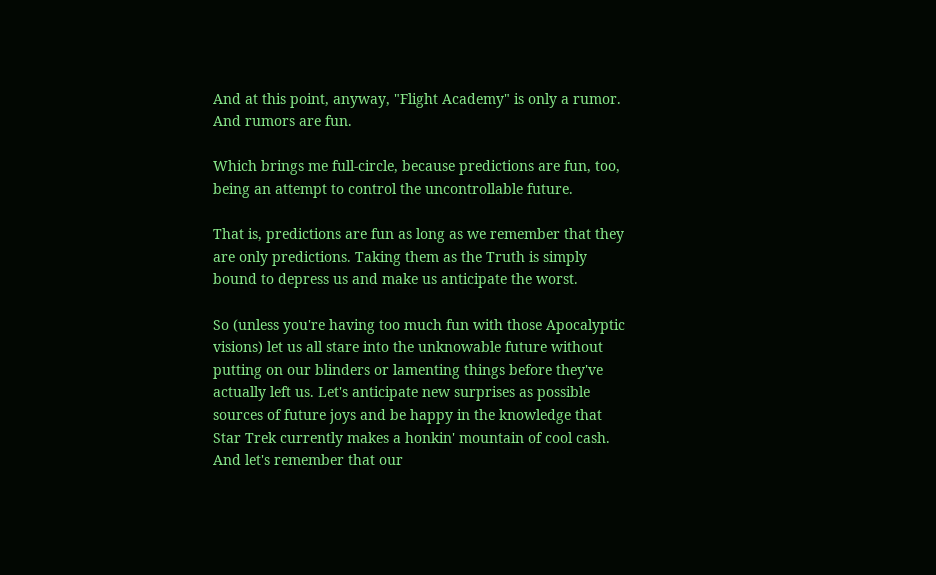And at this point, anyway, "Flight Academy" is only a rumor. And rumors are fun.

Which brings me full-circle, because predictions are fun, too, being an attempt to control the uncontrollable future.

That is, predictions are fun as long as we remember that they are only predictions. Taking them as the Truth is simply bound to depress us and make us anticipate the worst.

So (unless you're having too much fun with those Apocalyptic visions) let us all stare into the unknowable future without putting on our blinders or lamenting things before they've actually left us. Let's anticipate new surprises as possible sources of future joys and be happy in the knowledge that Star Trek currently makes a honkin' mountain of cool cash. And let's remember that our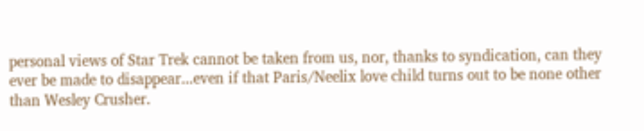personal views of Star Trek cannot be taken from us, nor, thanks to syndication, can they ever be made to disappear...even if that Paris/Neelix love child turns out to be none other than Wesley Crusher.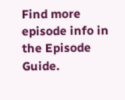Find more episode info in the Episode Guide.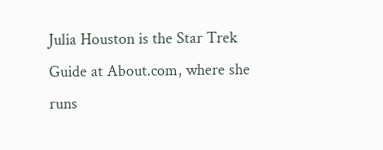Julia Houston is the Star Trek Guide at About.com, where she runs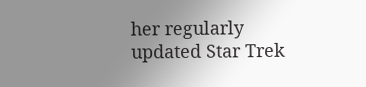her regularly updated Star Trek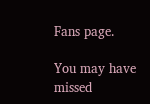Fans page.

You may have missed